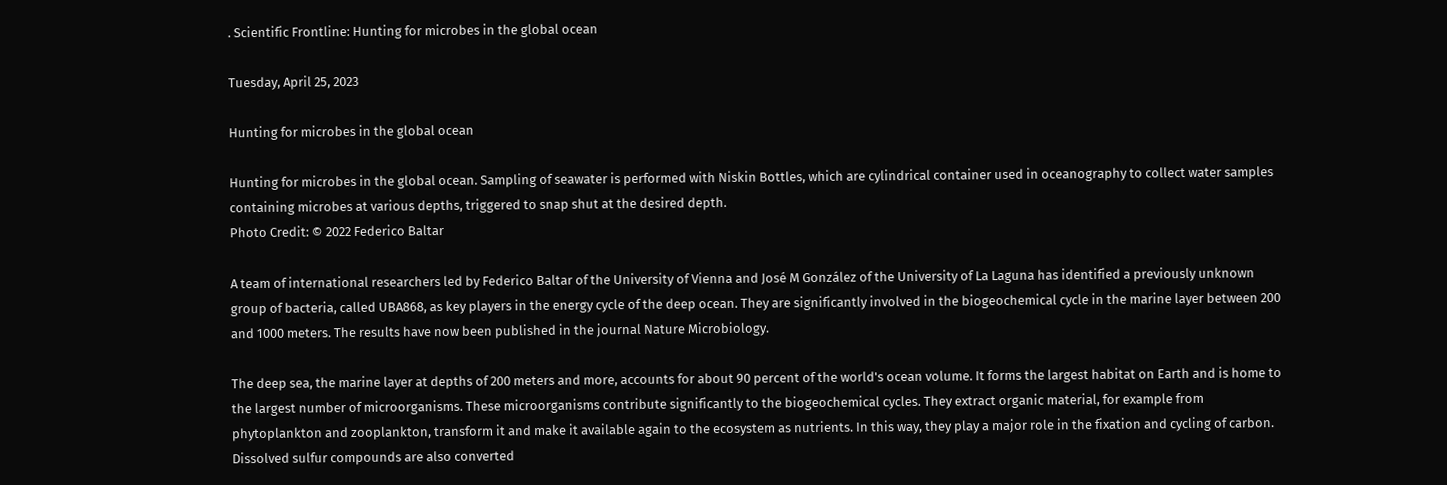. Scientific Frontline: Hunting for microbes in the global ocean

Tuesday, April 25, 2023

Hunting for microbes in the global ocean

Hunting for microbes in the global ocean. Sampling of seawater is performed with Niskin Bottles, which are cylindrical container used in oceanography to collect water samples containing microbes at various depths, triggered to snap shut at the desired depth.
Photo Credit: © 2022 Federico Baltar

A team of international researchers led by Federico Baltar of the University of Vienna and José M González of the University of La Laguna has identified a previously unknown group of bacteria, called UBA868, as key players in the energy cycle of the deep ocean. They are significantly involved in the biogeochemical cycle in the marine layer between 200 and 1000 meters. The results have now been published in the journal Nature Microbiology.

The deep sea, the marine layer at depths of 200 meters and more, accounts for about 90 percent of the world's ocean volume. It forms the largest habitat on Earth and is home to the largest number of microorganisms. These microorganisms contribute significantly to the biogeochemical cycles. They extract organic material, for example from phytoplankton and zooplankton, transform it and make it available again to the ecosystem as nutrients. In this way, they play a major role in the fixation and cycling of carbon. Dissolved sulfur compounds are also converted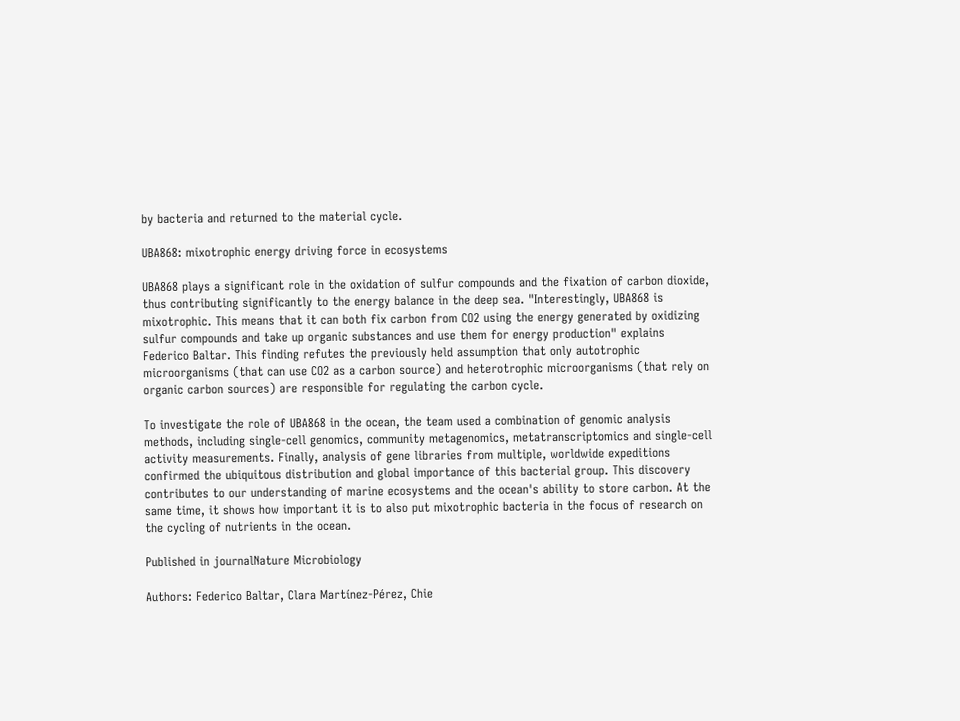by bacteria and returned to the material cycle.

UBA868: mixotrophic energy driving force in ecosystems

UBA868 plays a significant role in the oxidation of sulfur compounds and the fixation of carbon dioxide, thus contributing significantly to the energy balance in the deep sea. "Interestingly, UBA868 is mixotrophic. This means that it can both fix carbon from CO2 using the energy generated by oxidizing sulfur compounds and take up organic substances and use them for energy production" explains Federico Baltar. This finding refutes the previously held assumption that only autotrophic microorganisms (that can use CO2 as a carbon source) and heterotrophic microorganisms (that rely on organic carbon sources) are responsible for regulating the carbon cycle.

To investigate the role of UBA868 in the ocean, the team used a combination of genomic analysis methods, including single-cell genomics, community metagenomics, metatranscriptomics and single-cell activity measurements. Finally, analysis of gene libraries from multiple, worldwide expeditions confirmed the ubiquitous distribution and global importance of this bacterial group. This discovery contributes to our understanding of marine ecosystems and the ocean's ability to store carbon. At the same time, it shows how important it is to also put mixotrophic bacteria in the focus of research on the cycling of nutrients in the ocean.

Published in journalNature Microbiology

Authors: Federico Baltar, Clara Martínez-Pérez, Chie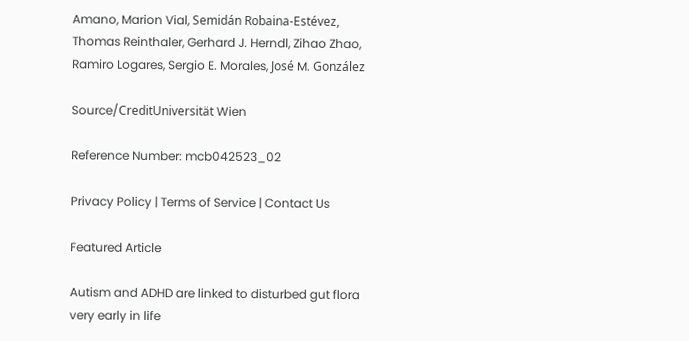Amano, Marion Vial, Semidán Robaina-Estévez, Thomas Reinthaler, Gerhard J. Herndl, Zihao Zhao, Ramiro Logares, Sergio E. Morales, José M. González

Source/CreditUniversität Wien

Reference Number: mcb042523_02

Privacy Policy | Terms of Service | Contact Us

Featured Article

Autism and ADHD are linked to disturbed gut flora very early in life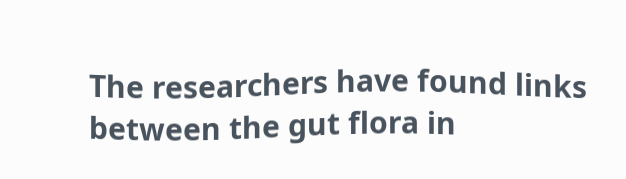The researchers have found links between the gut flora in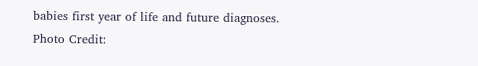babies first year of life and future diagnoses. Photo Credit: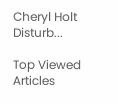Cheryl Holt Disturb...

Top Viewed Articles